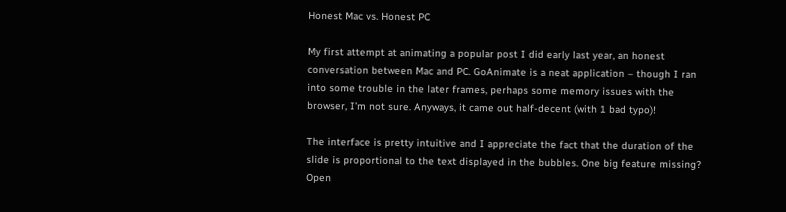Honest Mac vs. Honest PC

My first attempt at animating a popular post I did early last year, an honest conversation between Mac and PC. GoAnimate is a neat application – though I ran into some trouble in the later frames, perhaps some memory issues with the browser, I’m not sure. Anyways, it came out half-decent (with 1 bad typo)!

The interface is pretty intuitive and I appreciate the fact that the duration of the slide is proportional to the text displayed in the bubbles. One big feature missing? Open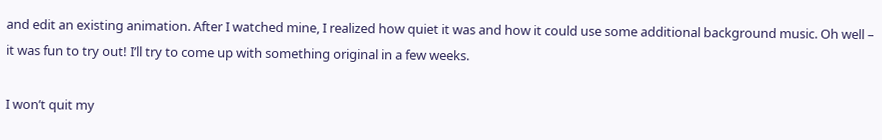and edit an existing animation. After I watched mine, I realized how quiet it was and how it could use some additional background music. Oh well – it was fun to try out! I’ll try to come up with something original in a few weeks.

I won’t quit my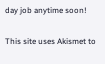day job anytime soon!

This site uses Akismet to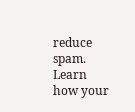reduce spam. Learn how your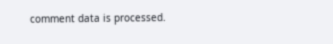comment data is processed.